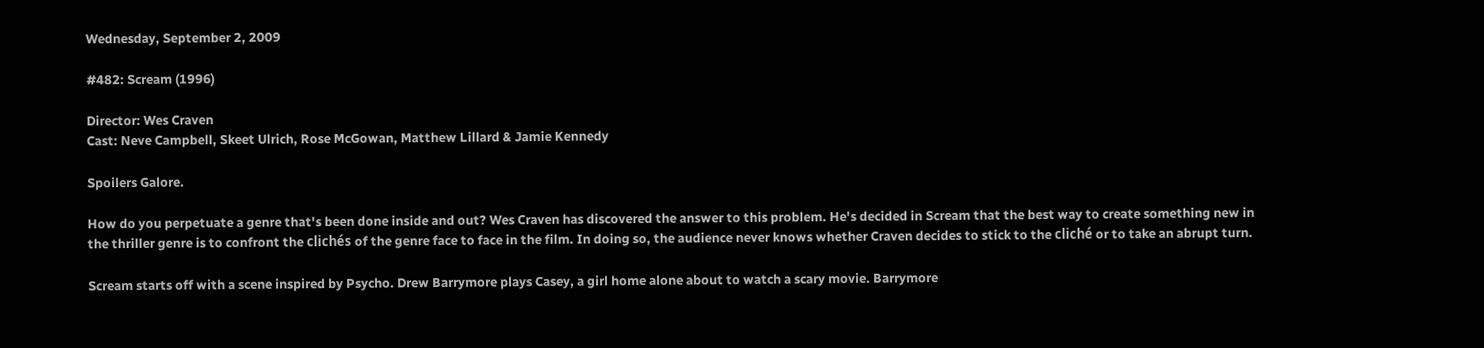Wednesday, September 2, 2009

#482: Scream (1996)

Director: Wes Craven
Cast: Neve Campbell, Skeet Ulrich, Rose McGowan, Matthew Lillard & Jamie Kennedy

Spoilers Galore.

How do you perpetuate a genre that's been done inside and out? Wes Craven has discovered the answer to this problem. He's decided in Scream that the best way to create something new in the thriller genre is to confront the clichés of the genre face to face in the film. In doing so, the audience never knows whether Craven decides to stick to the cliché or to take an abrupt turn.

Scream starts off with a scene inspired by Psycho. Drew Barrymore plays Casey, a girl home alone about to watch a scary movie. Barrymore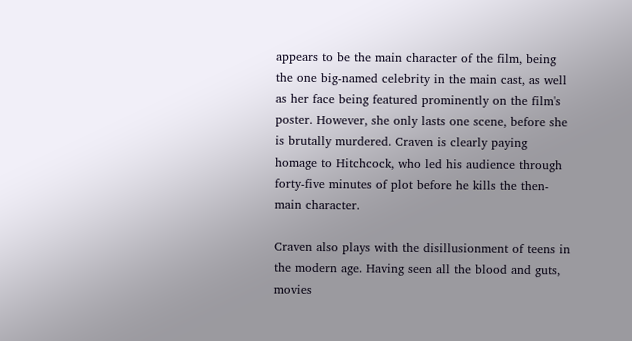appears to be the main character of the film, being the one big-named celebrity in the main cast, as well as her face being featured prominently on the film's poster. However, she only lasts one scene, before she is brutally murdered. Craven is clearly paying homage to Hitchcock, who led his audience through forty-five minutes of plot before he kills the then-main character.

Craven also plays with the disillusionment of teens in the modern age. Having seen all the blood and guts, movies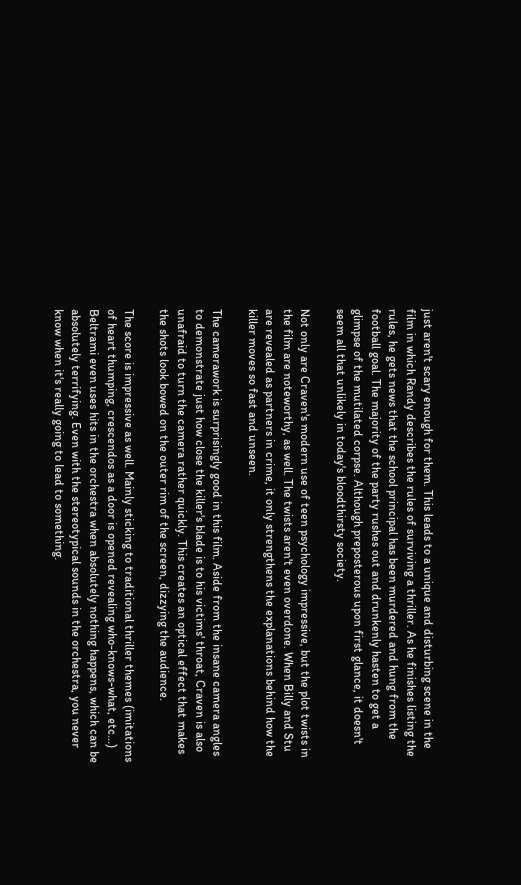just aren't scary enough for them. This leads to a unique and disturbing scene in the film in which Randy describes the rules of surviving a thriller. As he finishes listing the rules, he gets news that the school principal has been murdered and hung from the football goal. The majority of the party rushes out and drunkenly hasten to get a glimpse of the mutilated corpse. Although preposterous upon first glance, it doesn't seem all that unlikely in today's bloodthirsty society.

Not only are Craven's modern use of teen psychology impressive, but the plot twists in the film are noteworthy, as well. The twists aren't even overdone. When Billy and Stu are revealed as partners in crime, it only strengthens the explanations behind how the killer moves so fast and unseen.

The camerawork is surprisingly good in this film. Aside from the insane camera angles to demonstrate just how close the killer's blade is to his victims' throat, Craven is also unafraid to turn the camera rather quickly. This creates an optical effect that makes the shots look bowed on the outer rim of the screen, dizzying the audience.

The score is impressive as well. Mainly sticking to traditional thriller themes (imitations of heart thumping, crescendos as a door is opened revealing who-knows-what, etc...) Beltrami even uses hits in the orchestra when absolutely nothing happens, which can be absolutely terrifying. Even with the stereotypical sounds in the orchestra, you never know when it's really going to lead to something.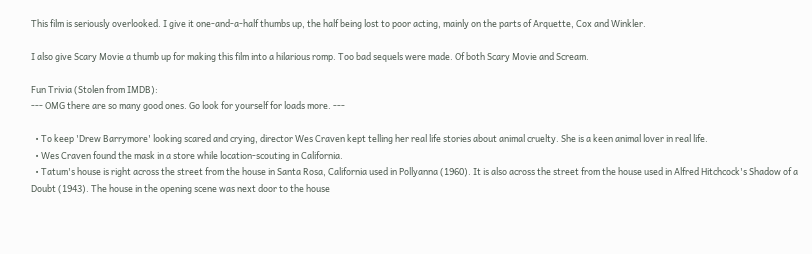This film is seriously overlooked. I give it one-and-a-half thumbs up, the half being lost to poor acting, mainly on the parts of Arquette, Cox and Winkler.

I also give Scary Movie a thumb up for making this film into a hilarious romp. Too bad sequels were made. Of both Scary Movie and Scream.

Fun Trivia (Stolen from IMDB):
--- OMG there are so many good ones. Go look for yourself for loads more. ---

  • To keep 'Drew Barrymore' looking scared and crying, director Wes Craven kept telling her real life stories about animal cruelty. She is a keen animal lover in real life.
  • Wes Craven found the mask in a store while location-scouting in California.
  • Tatum's house is right across the street from the house in Santa Rosa, California used in Pollyanna (1960). It is also across the street from the house used in Alfred Hitchcock's Shadow of a Doubt (1943). The house in the opening scene was next door to the house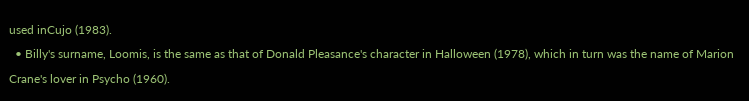used inCujo (1983).
  • Billy's surname, Loomis, is the same as that of Donald Pleasance's character in Halloween (1978), which in turn was the name of Marion Crane's lover in Psycho (1960).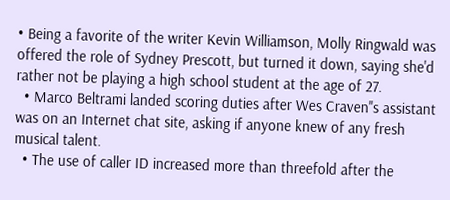• Being a favorite of the writer Kevin Williamson, Molly Ringwald was offered the role of Sydney Prescott, but turned it down, saying she'd rather not be playing a high school student at the age of 27.
  • Marco Beltrami landed scoring duties after Wes Craven''s assistant was on an Internet chat site, asking if anyone knew of any fresh musical talent.
  • The use of caller ID increased more than threefold after the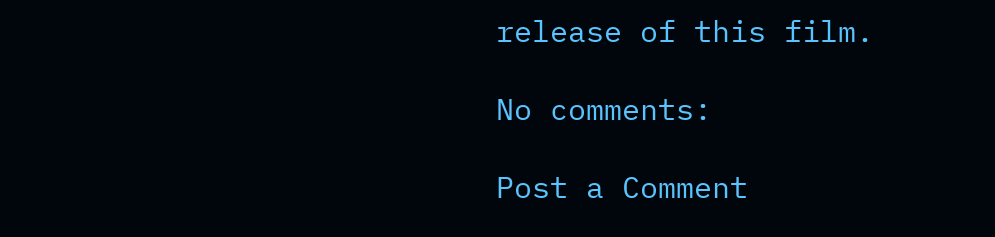release of this film.

No comments:

Post a Comment